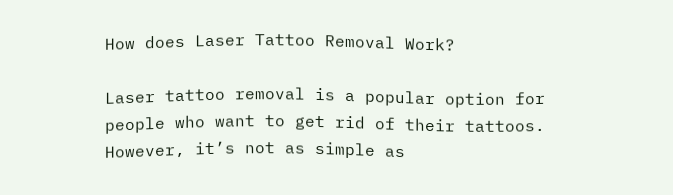How does Laser Tattoo Removal Work?

Laser tattoo removal is a popular option for people who want to get rid of their tattoos. However, it’s not as simple as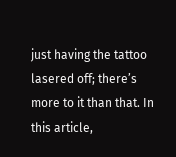just having the tattoo lasered off; there’s more to it than that. In this article,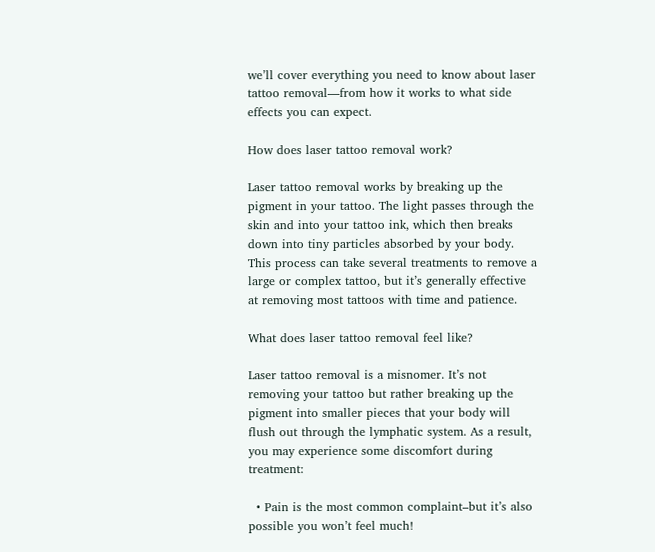we’ll cover everything you need to know about laser tattoo removal—from how it works to what side effects you can expect.

How does laser tattoo removal work?

Laser tattoo removal works by breaking up the pigment in your tattoo. The light passes through the skin and into your tattoo ink, which then breaks down into tiny particles absorbed by your body. This process can take several treatments to remove a large or complex tattoo, but it’s generally effective at removing most tattoos with time and patience.

What does laser tattoo removal feel like?

Laser tattoo removal is a misnomer. It’s not removing your tattoo but rather breaking up the pigment into smaller pieces that your body will flush out through the lymphatic system. As a result, you may experience some discomfort during treatment:

  • Pain is the most common complaint–but it’s also possible you won’t feel much!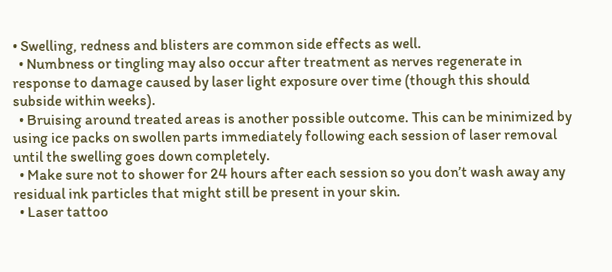• Swelling, redness and blisters are common side effects as well.
  • Numbness or tingling may also occur after treatment as nerves regenerate in response to damage caused by laser light exposure over time (though this should subside within weeks).
  • Bruising around treated areas is another possible outcome. This can be minimized by using ice packs on swollen parts immediately following each session of laser removal until the swelling goes down completely.
  • Make sure not to shower for 24 hours after each session so you don’t wash away any residual ink particles that might still be present in your skin.
  • Laser tattoo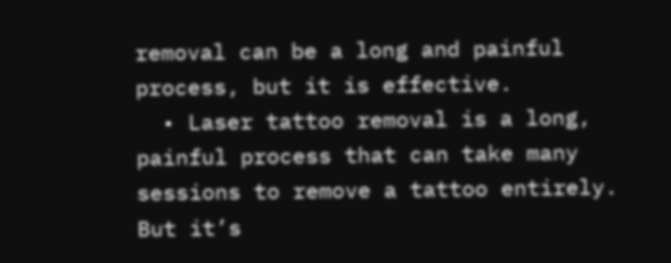removal can be a long and painful process, but it is effective.
  • Laser tattoo removal is a long, painful process that can take many sessions to remove a tattoo entirely. But it’s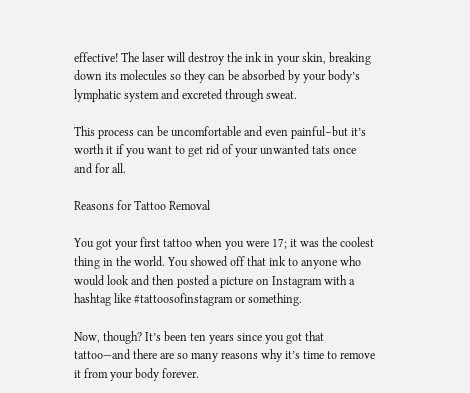effective! The laser will destroy the ink in your skin, breaking down its molecules so they can be absorbed by your body’s lymphatic system and excreted through sweat.

This process can be uncomfortable and even painful–but it’s worth it if you want to get rid of your unwanted tats once and for all.

Reasons for Tattoo Removal

You got your first tattoo when you were 17; it was the coolest thing in the world. You showed off that ink to anyone who would look and then posted a picture on Instagram with a hashtag like #tattoosofinstagram or something.

Now, though? It’s been ten years since you got that tattoo—and there are so many reasons why it’s time to remove it from your body forever.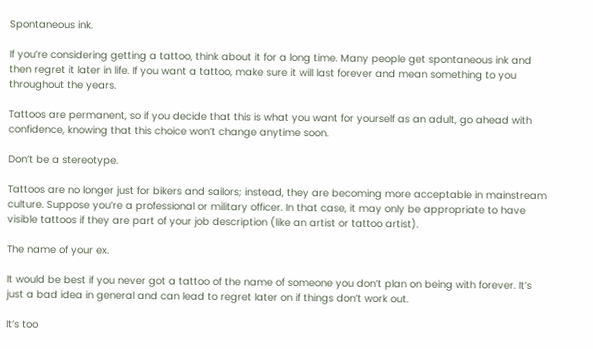Spontaneous ink.

If you’re considering getting a tattoo, think about it for a long time. Many people get spontaneous ink and then regret it later in life. If you want a tattoo, make sure it will last forever and mean something to you throughout the years.

Tattoos are permanent, so if you decide that this is what you want for yourself as an adult, go ahead with confidence, knowing that this choice won’t change anytime soon.

Don’t be a stereotype.

Tattoos are no longer just for bikers and sailors; instead, they are becoming more acceptable in mainstream culture. Suppose you’re a professional or military officer. In that case, it may only be appropriate to have visible tattoos if they are part of your job description (like an artist or tattoo artist).

The name of your ex.

It would be best if you never got a tattoo of the name of someone you don’t plan on being with forever. It’s just a bad idea in general and can lead to regret later on if things don’t work out.

It’s too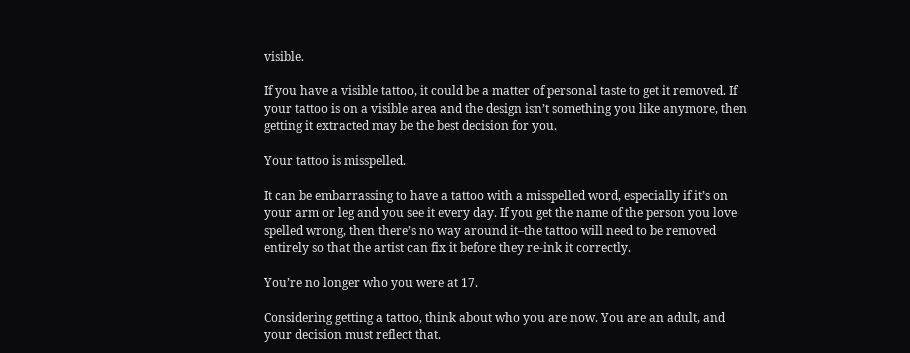visible.

If you have a visible tattoo, it could be a matter of personal taste to get it removed. If your tattoo is on a visible area and the design isn’t something you like anymore, then getting it extracted may be the best decision for you.

Your tattoo is misspelled.

It can be embarrassing to have a tattoo with a misspelled word, especially if it’s on your arm or leg and you see it every day. If you get the name of the person you love spelled wrong, then there’s no way around it–the tattoo will need to be removed entirely so that the artist can fix it before they re-ink it correctly.

You’re no longer who you were at 17.

Considering getting a tattoo, think about who you are now. You are an adult, and your decision must reflect that.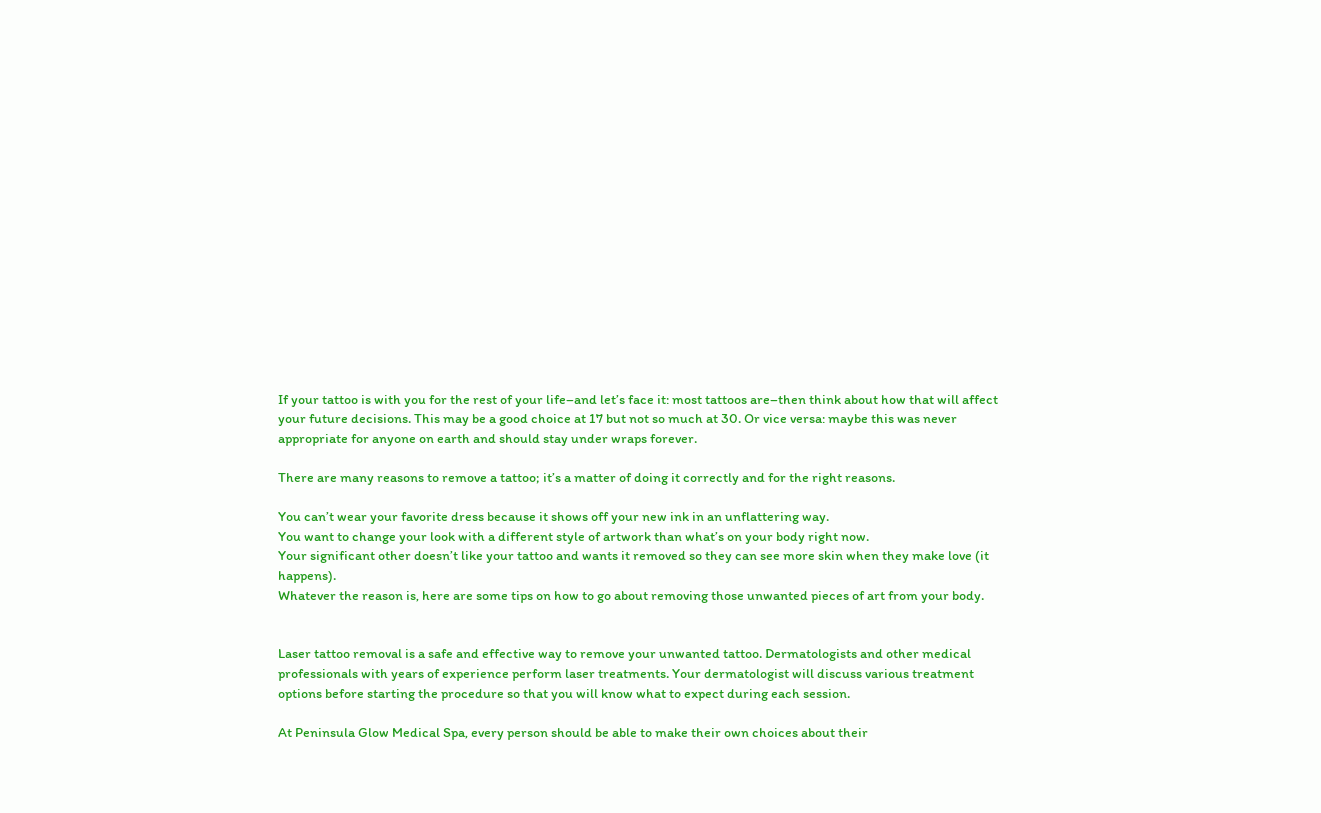If your tattoo is with you for the rest of your life–and let’s face it: most tattoos are–then think about how that will affect your future decisions. This may be a good choice at 17 but not so much at 30. Or vice versa: maybe this was never appropriate for anyone on earth and should stay under wraps forever.

There are many reasons to remove a tattoo; it’s a matter of doing it correctly and for the right reasons.

You can’t wear your favorite dress because it shows off your new ink in an unflattering way.
You want to change your look with a different style of artwork than what’s on your body right now.
Your significant other doesn’t like your tattoo and wants it removed so they can see more skin when they make love (it happens).
Whatever the reason is, here are some tips on how to go about removing those unwanted pieces of art from your body.


Laser tattoo removal is a safe and effective way to remove your unwanted tattoo. Dermatologists and other medical professionals with years of experience perform laser treatments. Your dermatologist will discuss various treatment options before starting the procedure so that you will know what to expect during each session.

At Peninsula Glow Medical Spa, every person should be able to make their own choices about their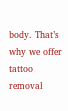body. That’s why we offer tattoo removal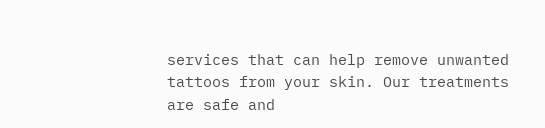services that can help remove unwanted tattoos from your skin. Our treatments are safe and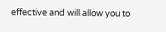effective and will allow you to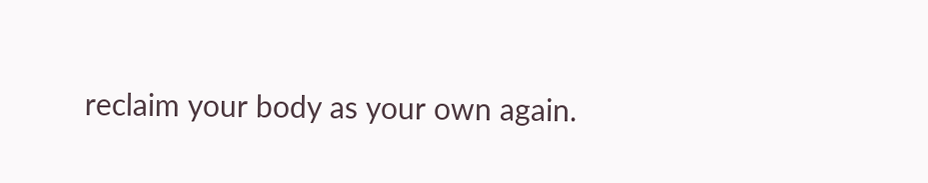reclaim your body as your own again.